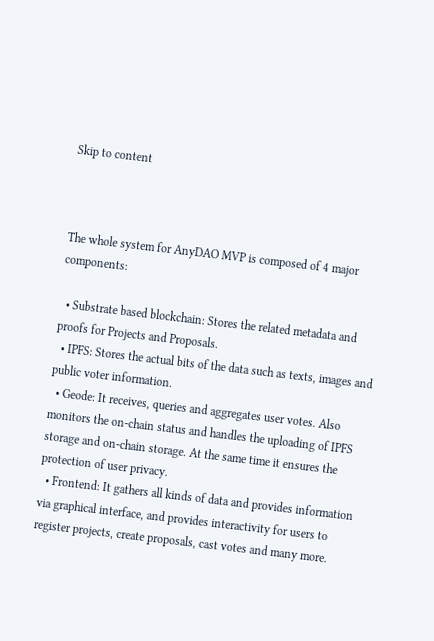Skip to content



The whole system for AnyDAO MVP is composed of 4 major components:

  • Substrate based blockchain: Stores the related metadata and proofs for Projects and Proposals.
  • IPFS: Stores the actual bits of the data such as texts, images and public voter information.
  • Geode: It receives, queries and aggregates user votes. Also monitors the on-chain status and handles the uploading of IPFS storage and on-chain storage. At the same time it ensures the protection of user privacy.
  • Frontend: It gathers all kinds of data and provides information via graphical interface, and provides interactivity for users to register projects, create proposals, cast votes and many more.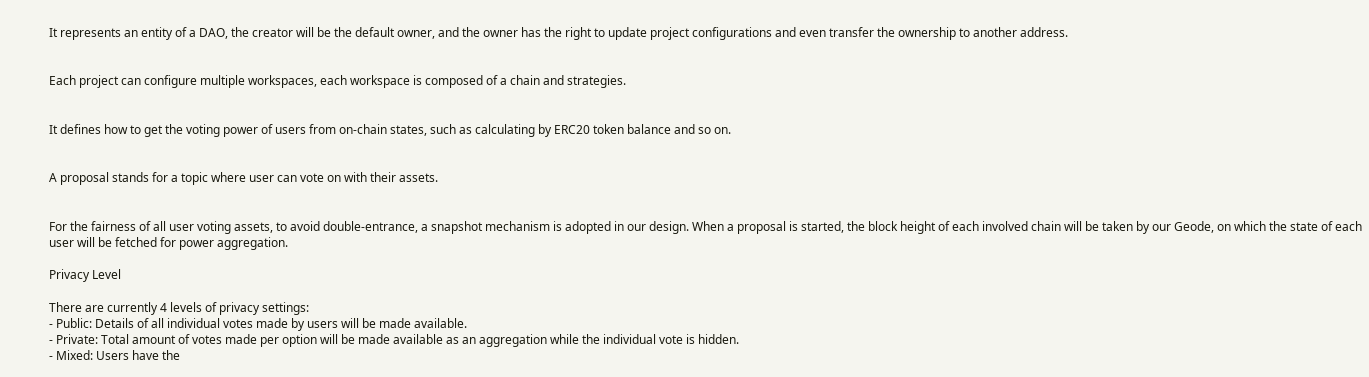It represents an entity of a DAO, the creator will be the default owner, and the owner has the right to update project configurations and even transfer the ownership to another address.


Each project can configure multiple workspaces, each workspace is composed of a chain and strategies.


It defines how to get the voting power of users from on-chain states, such as calculating by ERC20 token balance and so on.


A proposal stands for a topic where user can vote on with their assets.


For the fairness of all user voting assets, to avoid double-entrance, a snapshot mechanism is adopted in our design. When a proposal is started, the block height of each involved chain will be taken by our Geode, on which the state of each user will be fetched for power aggregation.

Privacy Level

There are currently 4 levels of privacy settings:
- Public: Details of all individual votes made by users will be made available.
- Private: Total amount of votes made per option will be made available as an aggregation while the individual vote is hidden.
- Mixed: Users have the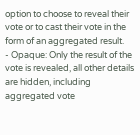option to choose to reveal their vote or to cast their vote in the form of an aggregated result.
- Opaque: Only the result of the vote is revealed, all other details are hidden, including aggregated vote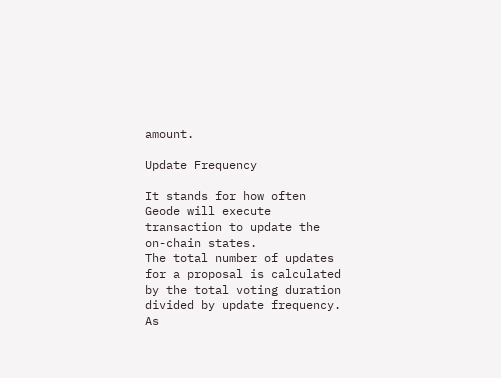amount.

Update Frequency

It stands for how often Geode will execute transaction to update the on-chain states.
The total number of updates for a proposal is calculated by the total voting duration divided by update frequency.
As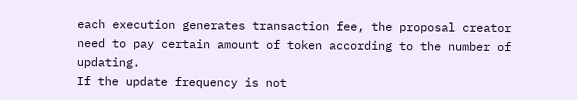each execution generates transaction fee, the proposal creator need to pay certain amount of token according to the number of updating.
If the update frequency is not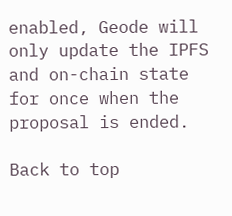enabled, Geode will only update the IPFS and on-chain state for once when the proposal is ended.

Back to top